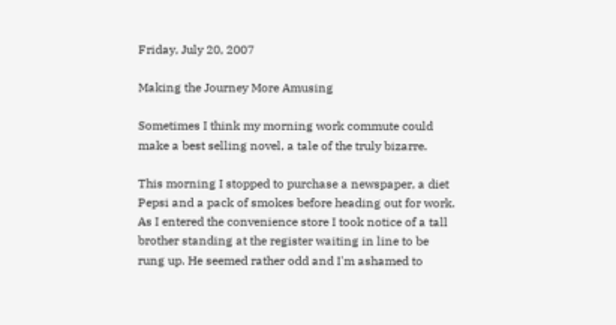Friday, July 20, 2007

Making the Journey More Amusing

Sometimes I think my morning work commute could make a best selling novel, a tale of the truly bizarre.

This morning I stopped to purchase a newspaper, a diet Pepsi and a pack of smokes before heading out for work. As I entered the convenience store I took notice of a tall brother standing at the register waiting in line to be rung up. He seemed rather odd and I'm ashamed to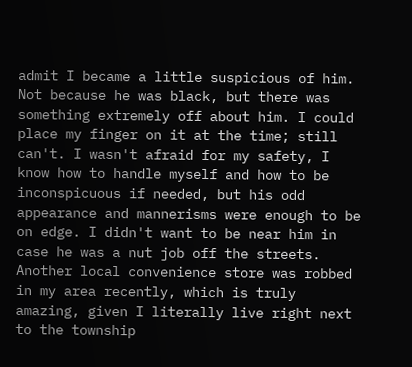admit I became a little suspicious of him. Not because he was black, but there was something extremely off about him. I could place my finger on it at the time; still can't. I wasn't afraid for my safety, I know how to handle myself and how to be inconspicuous if needed, but his odd appearance and mannerisms were enough to be on edge. I didn't want to be near him in case he was a nut job off the streets. Another local convenience store was robbed in my area recently, which is truly amazing, given I literally live right next to the township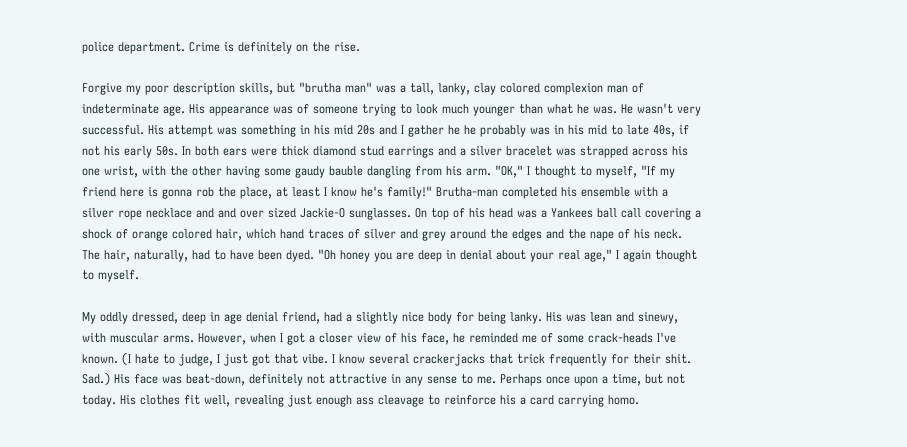police department. Crime is definitely on the rise.

Forgive my poor description skills, but "brutha man" was a tall, lanky, clay colored complexion man of indeterminate age. His appearance was of someone trying to look much younger than what he was. He wasn't very successful. His attempt was something in his mid 20s and I gather he he probably was in his mid to late 40s, if not his early 50s. In both ears were thick diamond stud earrings and a silver bracelet was strapped across his one wrist, with the other having some gaudy bauble dangling from his arm. "OK," I thought to myself, "If my friend here is gonna rob the place, at least I know he's family!" Brutha-man completed his ensemble with a silver rope necklace and and over sized Jackie-O sunglasses. On top of his head was a Yankees ball call covering a shock of orange colored hair, which hand traces of silver and grey around the edges and the nape of his neck. The hair, naturally, had to have been dyed. "Oh honey you are deep in denial about your real age," I again thought to myself.

My oddly dressed, deep in age denial friend, had a slightly nice body for being lanky. His was lean and sinewy, with muscular arms. However, when I got a closer view of his face, he reminded me of some crack-heads I've known. (I hate to judge, I just got that vibe. I know several crackerjacks that trick frequently for their shit. Sad.) His face was beat-down, definitely not attractive in any sense to me. Perhaps once upon a time, but not today. His clothes fit well, revealing just enough ass cleavage to reinforce his a card carrying homo.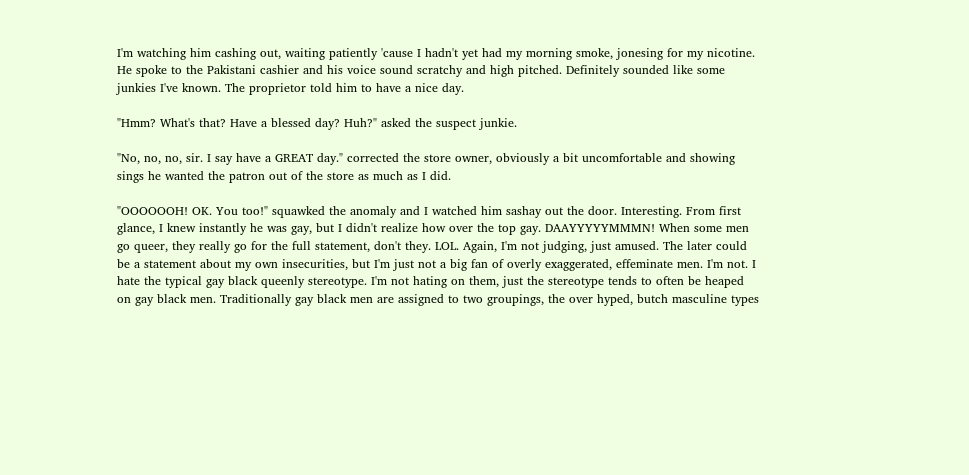I'm watching him cashing out, waiting patiently 'cause I hadn't yet had my morning smoke, jonesing for my nicotine. He spoke to the Pakistani cashier and his voice sound scratchy and high pitched. Definitely sounded like some junkies I've known. The proprietor told him to have a nice day.

"Hmm? What's that? Have a blessed day? Huh?" asked the suspect junkie.

"No, no, no, sir. I say have a GREAT day." corrected the store owner, obviously a bit uncomfortable and showing sings he wanted the patron out of the store as much as I did.

"OOOOOOH! OK. You too!" squawked the anomaly and I watched him sashay out the door. Interesting. From first glance, I knew instantly he was gay, but I didn't realize how over the top gay. DAAYYYYYMMMN! When some men go queer, they really go for the full statement, don't they. LOL. Again, I'm not judging, just amused. The later could be a statement about my own insecurities, but I'm just not a big fan of overly exaggerated, effeminate men. I'm not. I hate the typical gay black queenly stereotype. I'm not hating on them, just the stereotype tends to often be heaped on gay black men. Traditionally gay black men are assigned to two groupings, the over hyped, butch masculine types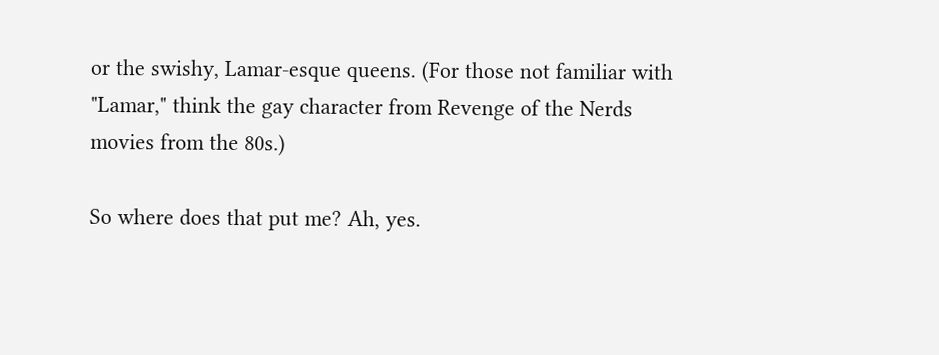or the swishy, Lamar-esque queens. (For those not familiar with "Lamar," think the gay character from Revenge of the Nerds movies from the 80s.)

So where does that put me? Ah, yes.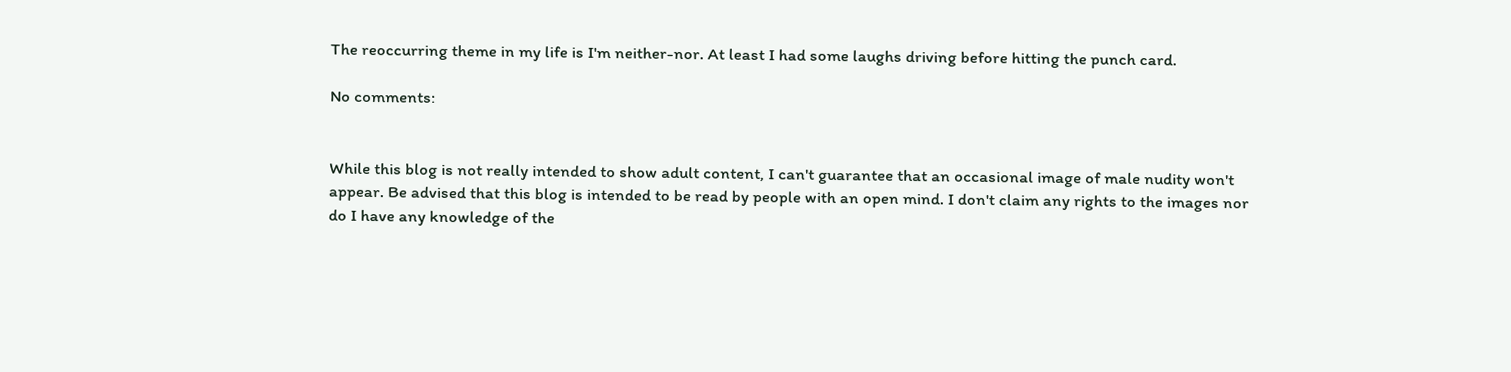The reoccurring theme in my life is I'm neither-nor. At least I had some laughs driving before hitting the punch card.

No comments:


While this blog is not really intended to show adult content, I can't guarantee that an occasional image of male nudity won't appear. Be advised that this blog is intended to be read by people with an open mind. I don't claim any rights to the images nor do I have any knowledge of the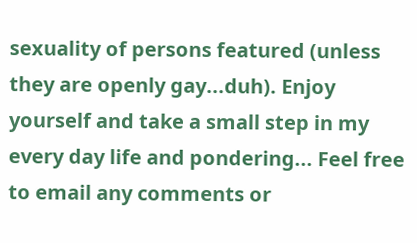sexuality of persons featured (unless they are openly gay...duh). Enjoy yourself and take a small step in my every day life and pondering... Feel free to email any comments or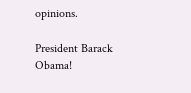opinions.

President Barack Obama!